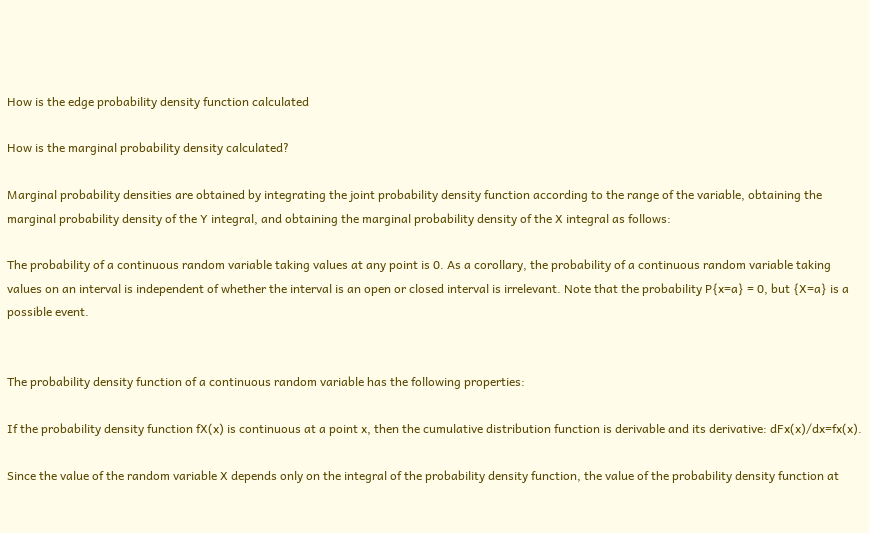How is the edge probability density function calculated

How is the marginal probability density calculated?

Marginal probability densities are obtained by integrating the joint probability density function according to the range of the variable, obtaining the marginal probability density of the Y integral, and obtaining the marginal probability density of the X integral as follows:

The probability of a continuous random variable taking values at any point is 0. As a corollary, the probability of a continuous random variable taking values on an interval is independent of whether the interval is an open or closed interval is irrelevant. Note that the probability P{x=a} = 0, but {X=a} is a possible event.


The probability density function of a continuous random variable has the following properties:

If the probability density function fX(x) is continuous at a point x, then the cumulative distribution function is derivable and its derivative: dFx(x)/dx=fx(x).

Since the value of the random variable X depends only on the integral of the probability density function, the value of the probability density function at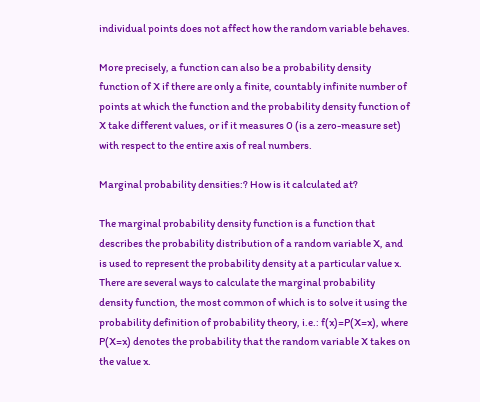individual points does not affect how the random variable behaves.

More precisely, a function can also be a probability density function of X if there are only a finite, countably infinite number of points at which the function and the probability density function of X take different values, or if it measures 0 (is a zero-measure set) with respect to the entire axis of real numbers.

Marginal probability densities:? How is it calculated at?

The marginal probability density function is a function that describes the probability distribution of a random variable X, and is used to represent the probability density at a particular value x. There are several ways to calculate the marginal probability density function, the most common of which is to solve it using the probability definition of probability theory, i.e.: f(x)=P(X=x), where P(X=x) denotes the probability that the random variable X takes on the value x.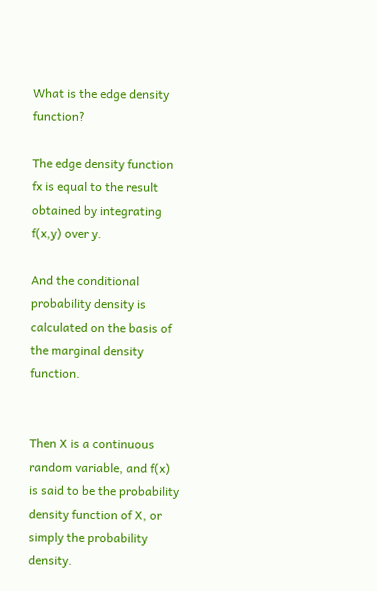What is the edge density function?

The edge density function fx is equal to the result obtained by integrating f(x,y) over y.

And the conditional probability density is calculated on the basis of the marginal density function.


Then X is a continuous random variable, and f(x) is said to be the probability density function of X, or simply the probability density.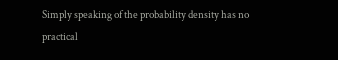Simply speaking of the probability density has no practical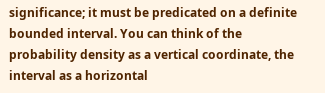significance; it must be predicated on a definite bounded interval. You can think of the probability density as a vertical coordinate, the interval as a horizontal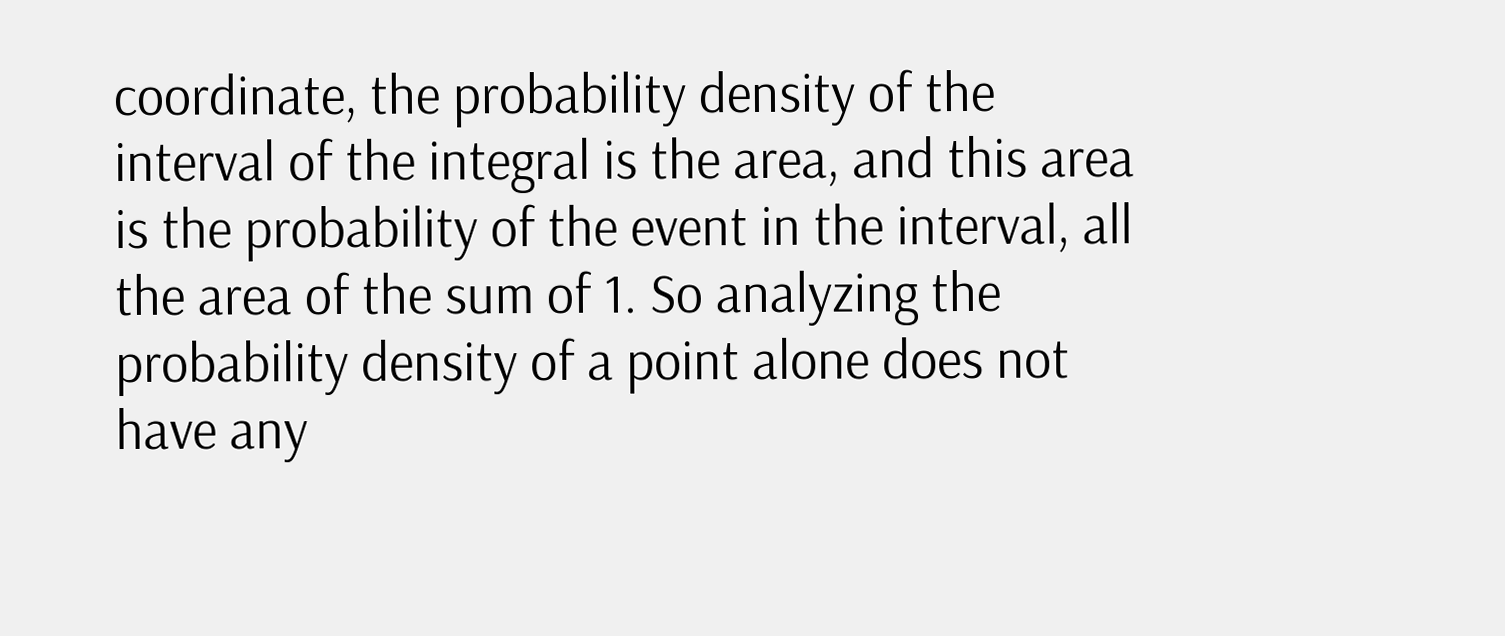coordinate, the probability density of the interval of the integral is the area, and this area is the probability of the event in the interval, all the area of the sum of 1. So analyzing the probability density of a point alone does not have any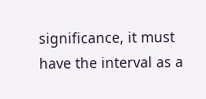significance, it must have the interval as a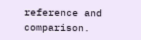reference and comparison.